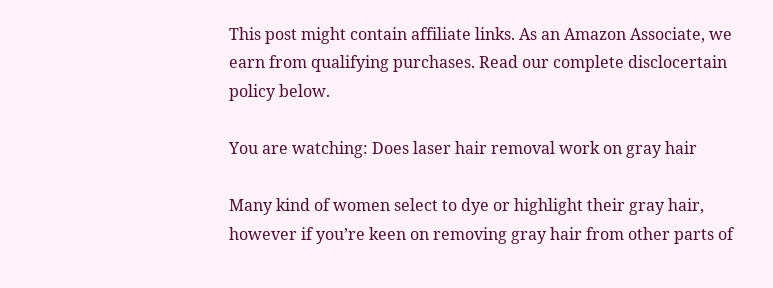This post might contain affiliate links. As an Amazon Associate, we earn from qualifying purchases. Read our complete disclocertain policy below.

You are watching: Does laser hair removal work on gray hair

Many kind of women select to dye or highlight their gray hair, however if you’re keen on removing gray hair from other parts of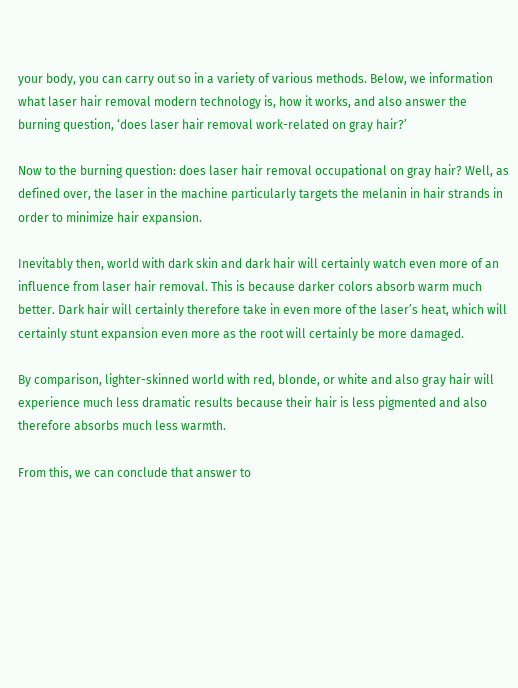your body, you can carry out so in a variety of various methods. Below, we information what laser hair removal modern technology is, how it works, and also answer the burning question, ‘does laser hair removal work-related on gray hair?’

Now to the burning question: does laser hair removal occupational on gray hair? Well, as defined over, the laser in the machine particularly targets the melanin in hair strands in order to minimize hair expansion.

Inevitably then, world with dark skin and dark hair will certainly watch even more of an influence from laser hair removal. This is because darker colors absorb warm much better. Dark hair will certainly therefore take in even more of the laser’s heat, which will certainly stunt expansion even more as the root will certainly be more damaged.

By comparison, lighter-skinned world with red, blonde, or white and also gray hair will experience much less dramatic results because their hair is less pigmented and also therefore absorbs much less warmth.

From this, we can conclude that answer to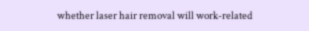whether laser hair removal will work-related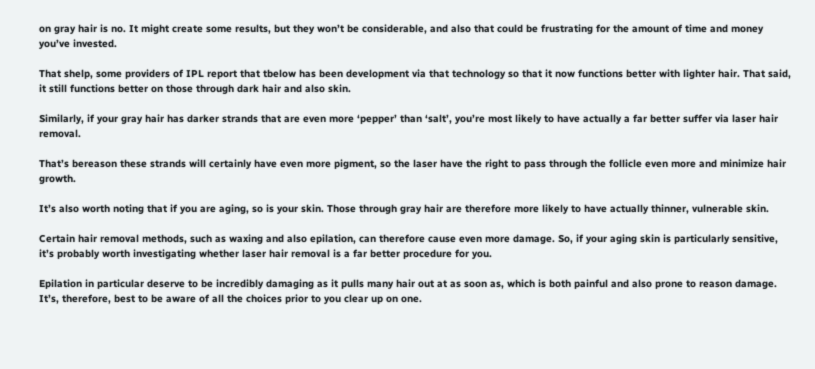on gray hair is no. It might create some results, but they won’t be considerable, and also that could be frustrating for the amount of time and money you’ve invested.

That shelp, some providers of IPL report that tbelow has been development via that technology so that it now functions better with lighter hair. That said, it still functions better on those through dark hair and also skin.

Similarly, if your gray hair has darker strands that are even more ‘pepper’ than ‘salt’, you’re most likely to have actually a far better suffer via laser hair removal.

That’s bereason these strands will certainly have even more pigment, so the laser have the right to pass through the follicle even more and minimize hair growth.

It’s also worth noting that if you are aging, so is your skin. Those through gray hair are therefore more likely to have actually thinner, vulnerable skin.

Certain hair removal methods, such as waxing and also epilation, can therefore cause even more damage. So, if your aging skin is particularly sensitive, it’s probably worth investigating whether laser hair removal is a far better procedure for you.

Epilation in particular deserve to be incredibly damaging as it pulls many hair out at as soon as, which is both painful and also prone to reason damage. It’s, therefore, best to be aware of all the choices prior to you clear up on one.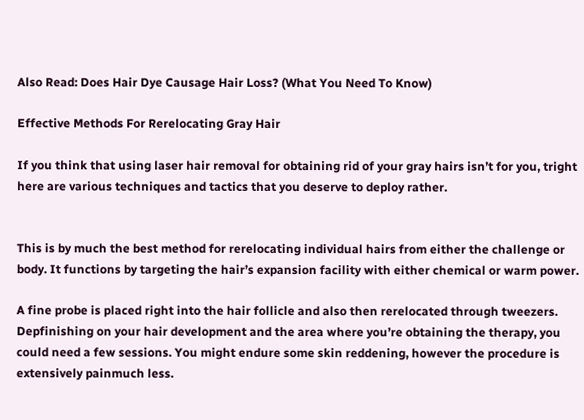Also Read: Does Hair Dye Causage Hair Loss? (What You Need To Know)

Effective Methods For Rerelocating Gray Hair

If you think that using laser hair removal for obtaining rid of your gray hairs isn’t for you, tright here are various techniques and tactics that you deserve to deploy rather.


This is by much the best method for rerelocating individual hairs from either the challenge or body. It functions by targeting the hair’s expansion facility with either chemical or warm power.

A fine probe is placed right into the hair follicle and also then rerelocated through tweezers. Depfinishing on your hair development and the area where you’re obtaining the therapy, you could need a few sessions. You might endure some skin reddening, however the procedure is extensively painmuch less.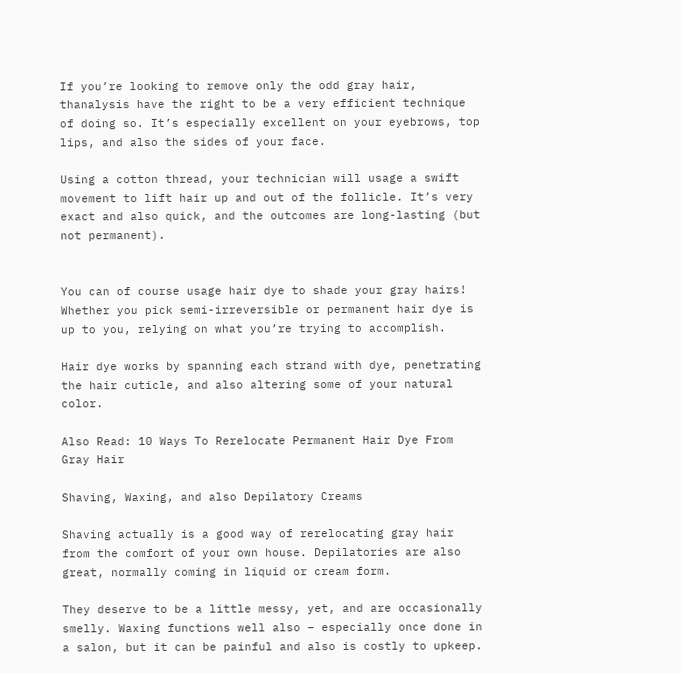If you’re looking to remove only the odd gray hair, thanalysis have the right to be a very efficient technique of doing so. It’s especially excellent on your eyebrows, top lips, and also the sides of your face.

Using a cotton thread, your technician will usage a swift movement to lift hair up and out of the follicle. It’s very exact and also quick, and the outcomes are long-lasting (but not permanent).


You can of course usage hair dye to shade your gray hairs! Whether you pick semi-irreversible or permanent hair dye is up to you, relying on what you’re trying to accomplish.

Hair dye works by spanning each strand with dye, penetrating the hair cuticle, and also altering some of your natural color.

Also Read: 10 Ways To Rerelocate Permanent Hair Dye From Gray Hair

Shaving, Waxing, and also Depilatory Creams

Shaving actually is a good way of rerelocating gray hair from the comfort of your own house. Depilatories are also great, normally coming in liquid or cream form.

They deserve to be a little messy, yet, and are occasionally smelly. Waxing functions well also – especially once done in a salon, but it can be painful and also is costly to upkeep.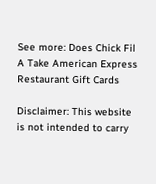See more: Does Chick Fil A Take American Express Restaurant Gift Cards

Disclaimer: This website is not intended to carry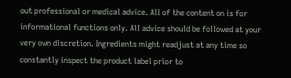out professional or medical advice. All of the content on is for informational functions only. All advice should be followed at your very own discretion. Ingredients might readjust at any time so constantly inspect the product label prior to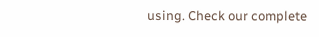using. Check our complete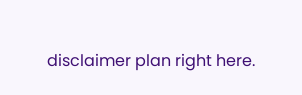disclaimer plan right here.